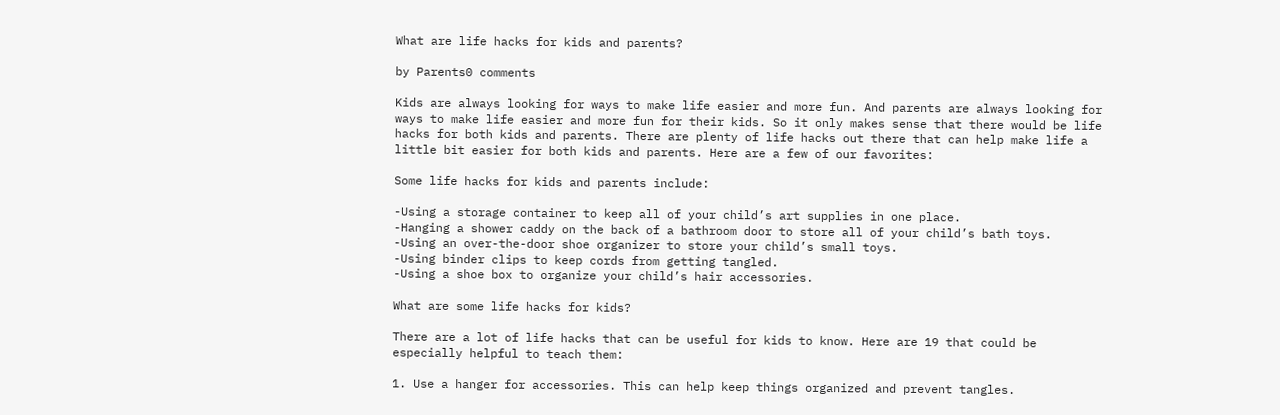What are life hacks for kids and parents?

by Parents0 comments

Kids are always looking for ways to make life easier and more fun. And parents are always looking for ways to make life easier and more fun for their kids. So it only makes sense that there would be life hacks for both kids and parents. There are plenty of life hacks out there that can help make life a little bit easier for both kids and parents. Here are a few of our favorites:

Some life hacks for kids and parents include:

-Using a storage container to keep all of your child’s art supplies in one place.
-Hanging a shower caddy on the back of a bathroom door to store all of your child’s bath toys.
-Using an over-the-door shoe organizer to store your child’s small toys.
-Using binder clips to keep cords from getting tangled.
-Using a shoe box to organize your child’s hair accessories.

What are some life hacks for kids?

There are a lot of life hacks that can be useful for kids to know. Here are 19 that could be especially helpful to teach them:

1. Use a hanger for accessories. This can help keep things organized and prevent tangles.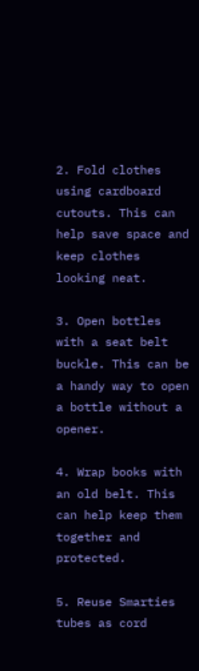2. Fold clothes using cardboard cutouts. This can help save space and keep clothes looking neat.

3. Open bottles with a seat belt buckle. This can be a handy way to open a bottle without a opener.

4. Wrap books with an old belt. This can help keep them together and protected.

5. Reuse Smarties tubes as cord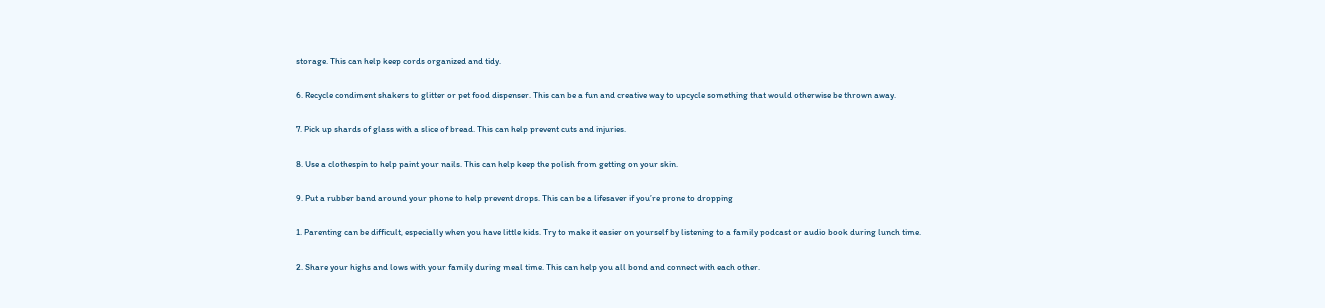storage. This can help keep cords organized and tidy.

6. Recycle condiment shakers to glitter or pet food dispenser. This can be a fun and creative way to upcycle something that would otherwise be thrown away.

7. Pick up shards of glass with a slice of bread. This can help prevent cuts and injuries.

8. Use a clothespin to help paint your nails. This can help keep the polish from getting on your skin.

9. Put a rubber band around your phone to help prevent drops. This can be a lifesaver if you’re prone to dropping

1. Parenting can be difficult, especially when you have little kids. Try to make it easier on yourself by listening to a family podcast or audio book during lunch time.

2. Share your highs and lows with your family during meal time. This can help you all bond and connect with each other.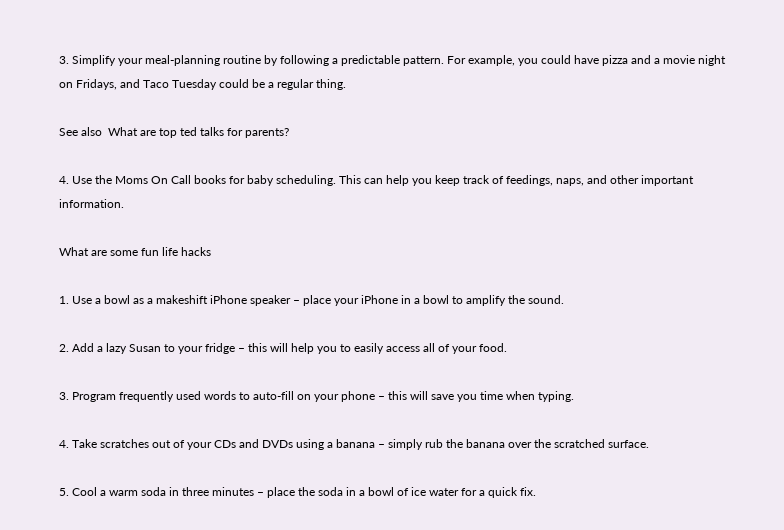3. Simplify your meal-planning routine by following a predictable pattern. For example, you could have pizza and a movie night on Fridays, and Taco Tuesday could be a regular thing.

See also  What are top ted talks for parents?

4. Use the Moms On Call books for baby scheduling. This can help you keep track of feedings, naps, and other important information.

What are some fun life hacks

1. Use a bowl as a makeshift iPhone speaker – place your iPhone in a bowl to amplify the sound.

2. Add a lazy Susan to your fridge – this will help you to easily access all of your food.

3. Program frequently used words to auto-fill on your phone – this will save you time when typing.

4. Take scratches out of your CDs and DVDs using a banana – simply rub the banana over the scratched surface.

5. Cool a warm soda in three minutes – place the soda in a bowl of ice water for a quick fix.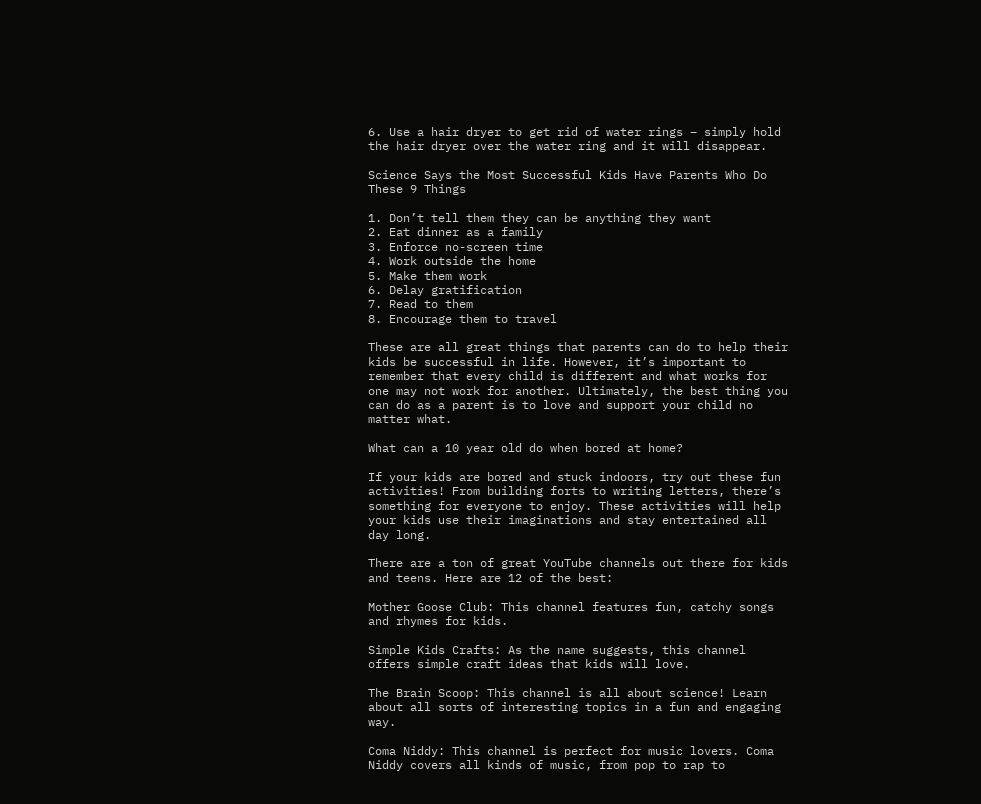6. Use a hair dryer to get rid of water rings – simply hold the hair dryer over the water ring and it will disappear.

Science Says the Most Successful Kids Have Parents Who Do These 9 Things

1. Don’t tell them they can be anything they want
2. Eat dinner as a family
3. Enforce no-screen time
4. Work outside the home
5. Make them work
6. Delay gratification
7. Read to them
8. Encourage them to travel

These are all great things that parents can do to help their kids be successful in life. However, it’s important to remember that every child is different and what works for one may not work for another. Ultimately, the best thing you can do as a parent is to love and support your child no matter what.

What can a 10 year old do when bored at home?

If your kids are bored and stuck indoors, try out these fun activities! From building forts to writing letters, there’s something for everyone to enjoy. These activities will help your kids use their imaginations and stay entertained all day long.

There are a ton of great YouTube channels out there for kids and teens. Here are 12 of the best:

Mother Goose Club: This channel features fun, catchy songs and rhymes for kids.

Simple Kids Crafts: As the name suggests, this channel offers simple craft ideas that kids will love.

The Brain Scoop: This channel is all about science! Learn about all sorts of interesting topics in a fun and engaging way.

Coma Niddy: This channel is perfect for music lovers. Coma Niddy covers all kinds of music, from pop to rap to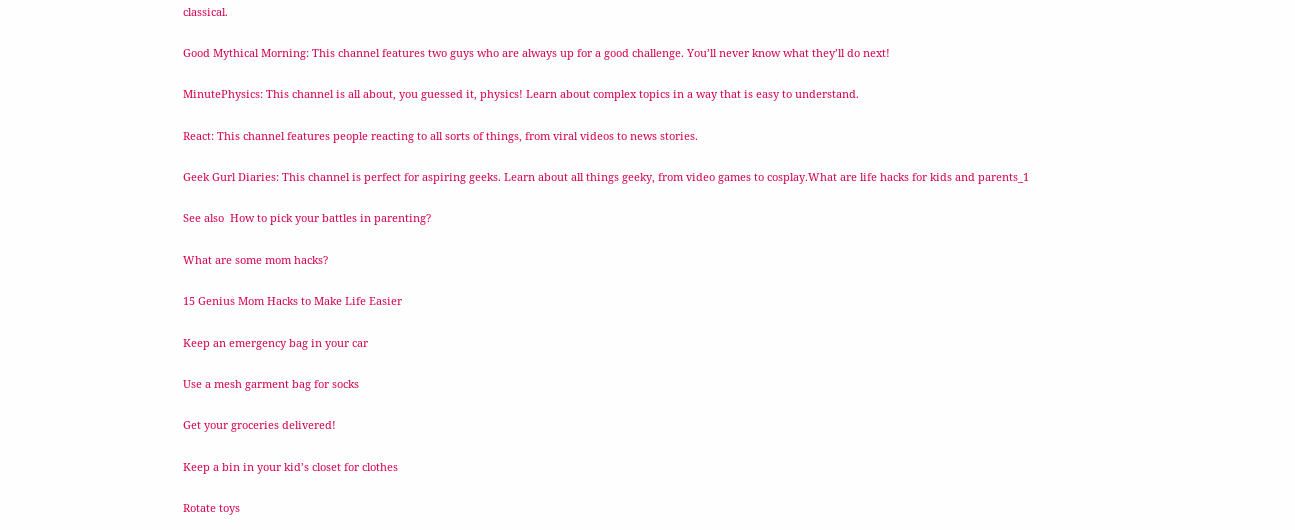classical.

Good Mythical Morning: This channel features two guys who are always up for a good challenge. You’ll never know what they’ll do next!

MinutePhysics: This channel is all about, you guessed it, physics! Learn about complex topics in a way that is easy to understand.

React: This channel features people reacting to all sorts of things, from viral videos to news stories.

Geek Gurl Diaries: This channel is perfect for aspiring geeks. Learn about all things geeky, from video games to cosplay.What are life hacks for kids and parents_1

See also  How to pick your battles in parenting?

What are some mom hacks?

15 Genius Mom Hacks to Make Life Easier

Keep an emergency bag in your car

Use a mesh garment bag for socks

Get your groceries delivered!

Keep a bin in your kid’s closet for clothes

Rotate toys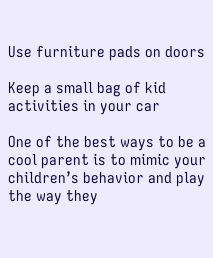Use furniture pads on doors

Keep a small bag of kid activities in your car

One of the best ways to be a cool parent is to mimic your children’s behavior and play the way they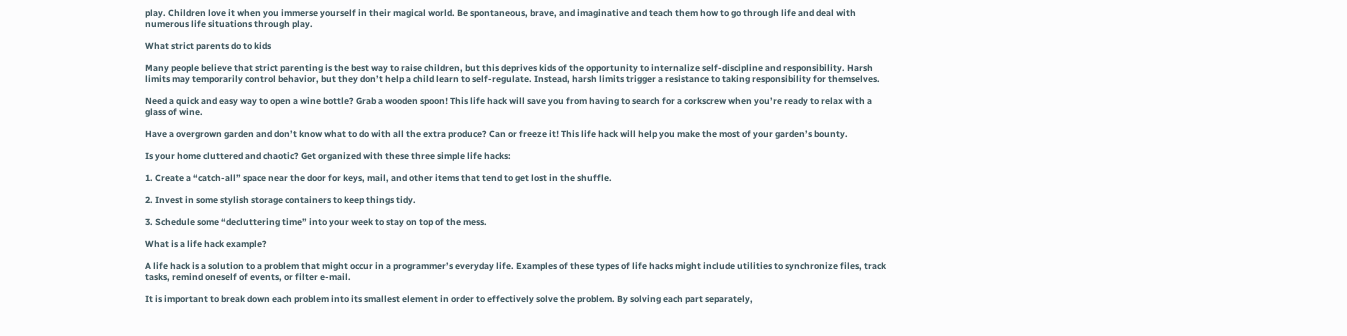play. Children love it when you immerse yourself in their magical world. Be spontaneous, brave, and imaginative and teach them how to go through life and deal with numerous life situations through play.

What strict parents do to kids

Many people believe that strict parenting is the best way to raise children, but this deprives kids of the opportunity to internalize self-discipline and responsibility. Harsh limits may temporarily control behavior, but they don’t help a child learn to self-regulate. Instead, harsh limits trigger a resistance to taking responsibility for themselves.

Need a quick and easy way to open a wine bottle? Grab a wooden spoon! This life hack will save you from having to search for a corkscrew when you’re ready to relax with a glass of wine.

Have a overgrown garden and don’t know what to do with all the extra produce? Can or freeze it! This life hack will help you make the most of your garden’s bounty.

Is your home cluttered and chaotic? Get organized with these three simple life hacks:

1. Create a “catch-all” space near the door for keys, mail, and other items that tend to get lost in the shuffle.

2. Invest in some stylish storage containers to keep things tidy.

3. Schedule some “decluttering time” into your week to stay on top of the mess.

What is a life hack example?

A life hack is a solution to a problem that might occur in a programmer’s everyday life. Examples of these types of life hacks might include utilities to synchronize files, track tasks, remind oneself of events, or filter e-mail.

It is important to break down each problem into its smallest element in order to effectively solve the problem. By solving each part separately,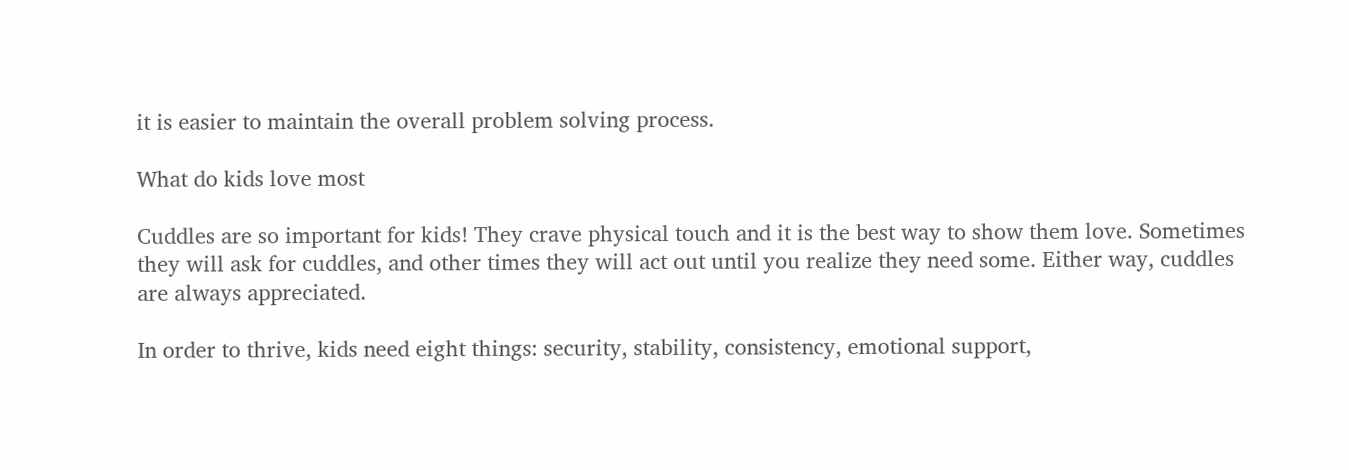it is easier to maintain the overall problem solving process.

What do kids love most

Cuddles are so important for kids! They crave physical touch and it is the best way to show them love. Sometimes they will ask for cuddles, and other times they will act out until you realize they need some. Either way, cuddles are always appreciated.

In order to thrive, kids need eight things: security, stability, consistency, emotional support,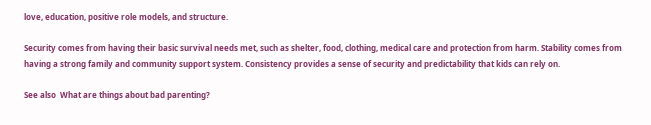love, education, positive role models, and structure.

Security comes from having their basic survival needs met, such as shelter, food, clothing, medical care and protection from harm. Stability comes from having a strong family and community support system. Consistency provides a sense of security and predictability that kids can rely on.

See also  What are things about bad parenting?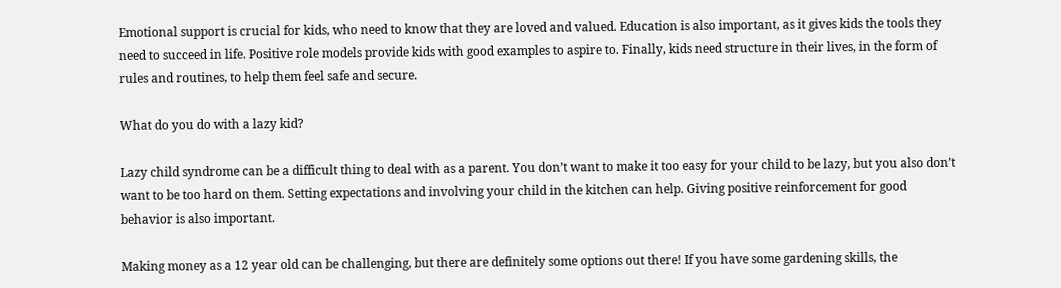Emotional support is crucial for kids, who need to know that they are loved and valued. Education is also important, as it gives kids the tools they need to succeed in life. Positive role models provide kids with good examples to aspire to. Finally, kids need structure in their lives, in the form of rules and routines, to help them feel safe and secure.

What do you do with a lazy kid?

Lazy child syndrome can be a difficult thing to deal with as a parent. You don’t want to make it too easy for your child to be lazy, but you also don’t want to be too hard on them. Setting expectations and involving your child in the kitchen can help. Giving positive reinforcement for good behavior is also important.

Making money as a 12 year old can be challenging, but there are definitely some options out there! If you have some gardening skills, the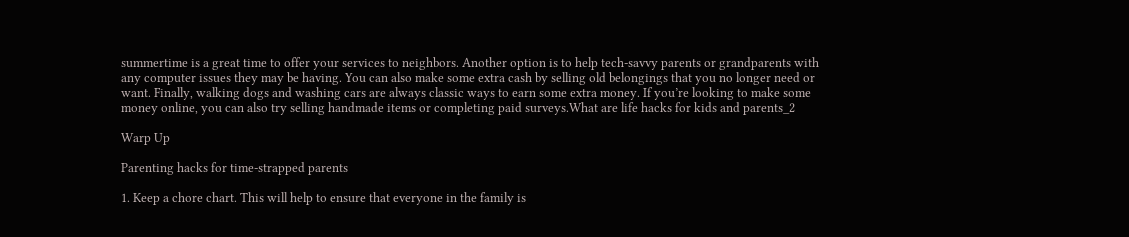summertime is a great time to offer your services to neighbors. Another option is to help tech-savvy parents or grandparents with any computer issues they may be having. You can also make some extra cash by selling old belongings that you no longer need or want. Finally, walking dogs and washing cars are always classic ways to earn some extra money. If you’re looking to make some money online, you can also try selling handmade items or completing paid surveys.What are life hacks for kids and parents_2

Warp Up

Parenting hacks for time-strapped parents

1. Keep a chore chart. This will help to ensure that everyone in the family is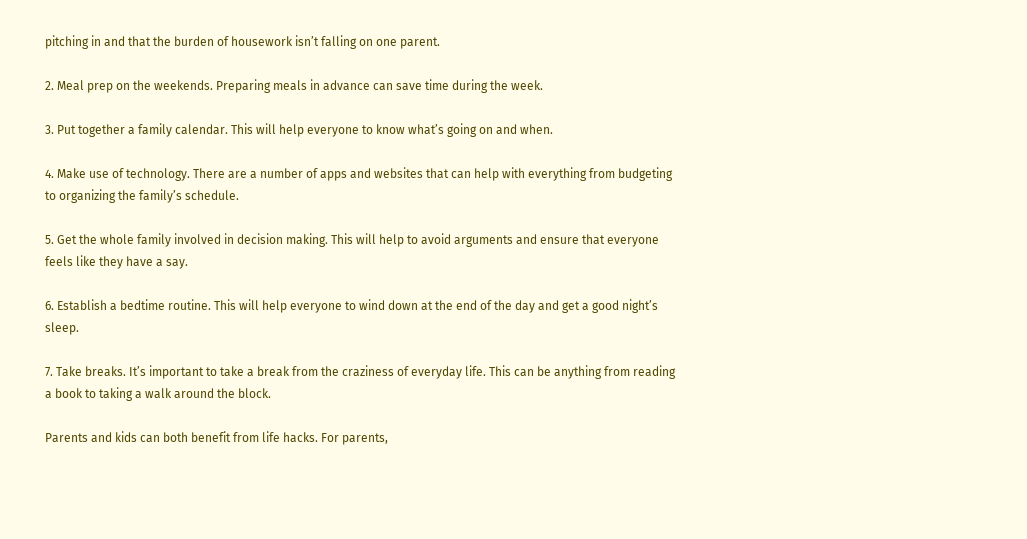pitching in and that the burden of housework isn’t falling on one parent.

2. Meal prep on the weekends. Preparing meals in advance can save time during the week.

3. Put together a family calendar. This will help everyone to know what’s going on and when.

4. Make use of technology. There are a number of apps and websites that can help with everything from budgeting to organizing the family’s schedule.

5. Get the whole family involved in decision making. This will help to avoid arguments and ensure that everyone feels like they have a say.

6. Establish a bedtime routine. This will help everyone to wind down at the end of the day and get a good night’s sleep.

7. Take breaks. It’s important to take a break from the craziness of everyday life. This can be anything from reading a book to taking a walk around the block.

Parents and kids can both benefit from life hacks. For parents,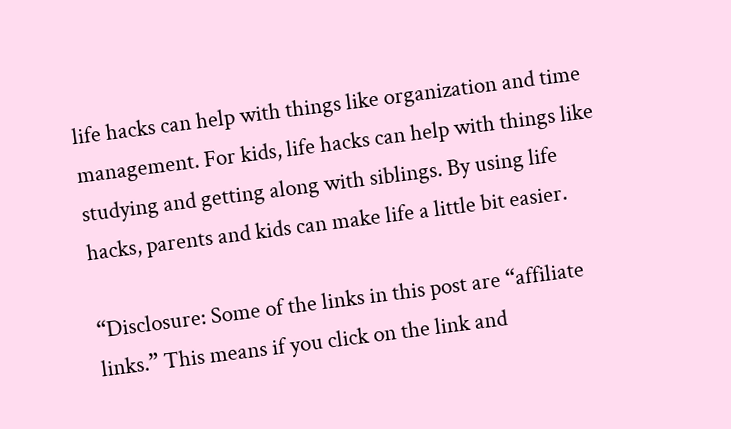life hacks can help with things like organization and time management. For kids, life hacks can help with things like studying and getting along with siblings. By using life hacks, parents and kids can make life a little bit easier.

“Disclosure: Some of the links in this post are “affiliate links.” This means if you click on the link and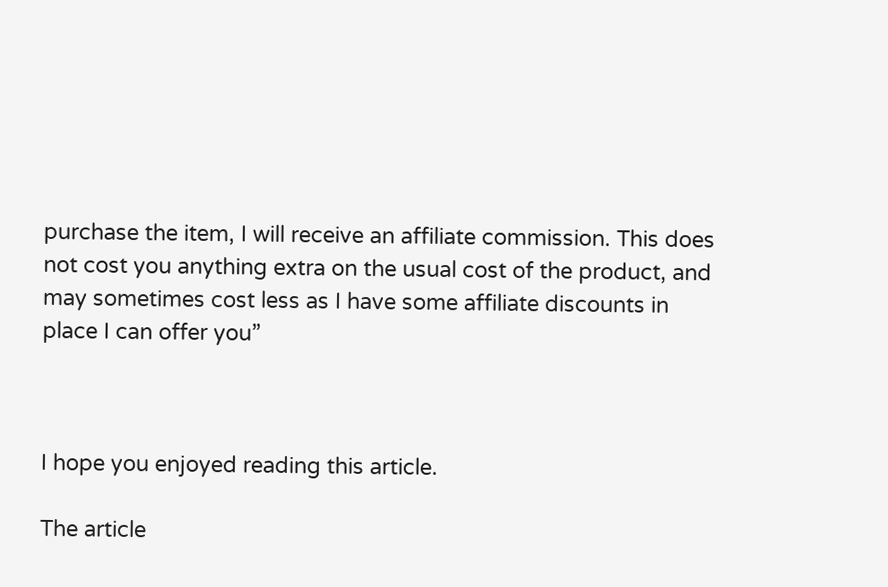purchase the item, I will receive an affiliate commission. This does not cost you anything extra on the usual cost of the product, and may sometimes cost less as I have some affiliate discounts in place I can offer you”



I hope you enjoyed reading this article.

The article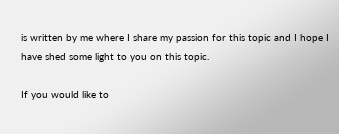is written by me where I share my passion for this topic and I hope I have shed some light to you on this topic.

If you would like to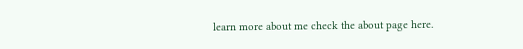learn more about me check the about page here.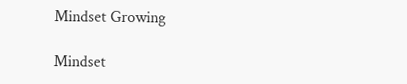Mindset Growing

Mindset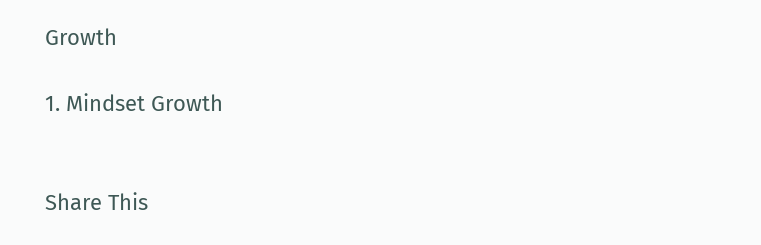Growth

1. Mindset Growth


Share This